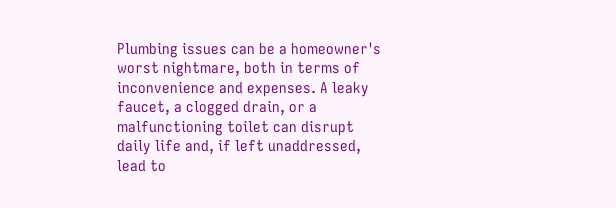Plumbing issues can be a homeowner's worst nightmare, both in terms of inconvenience and expenses. A leaky faucet, a clogged drain, or a malfunctioning toilet can disrupt daily life and, if left unaddressed, lead to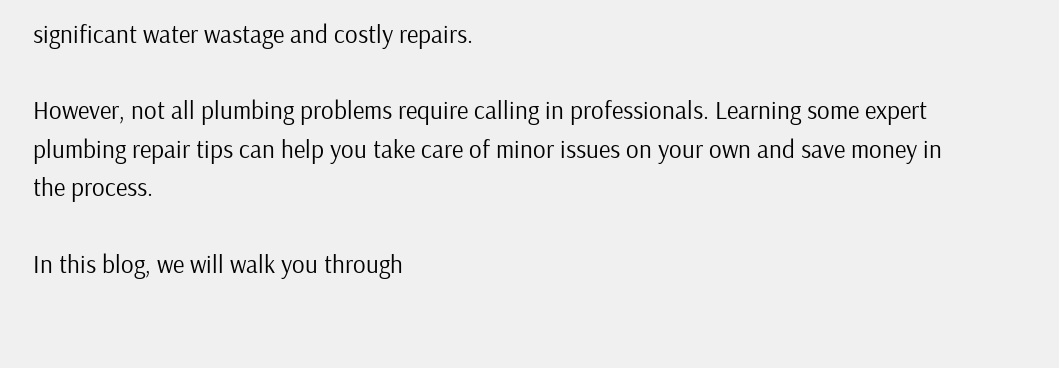significant water wastage and costly repairs.

However, not all plumbing problems require calling in professionals. Learning some expert plumbing repair tips can help you take care of minor issues on your own and save money in the process.

In this blog, we will walk you through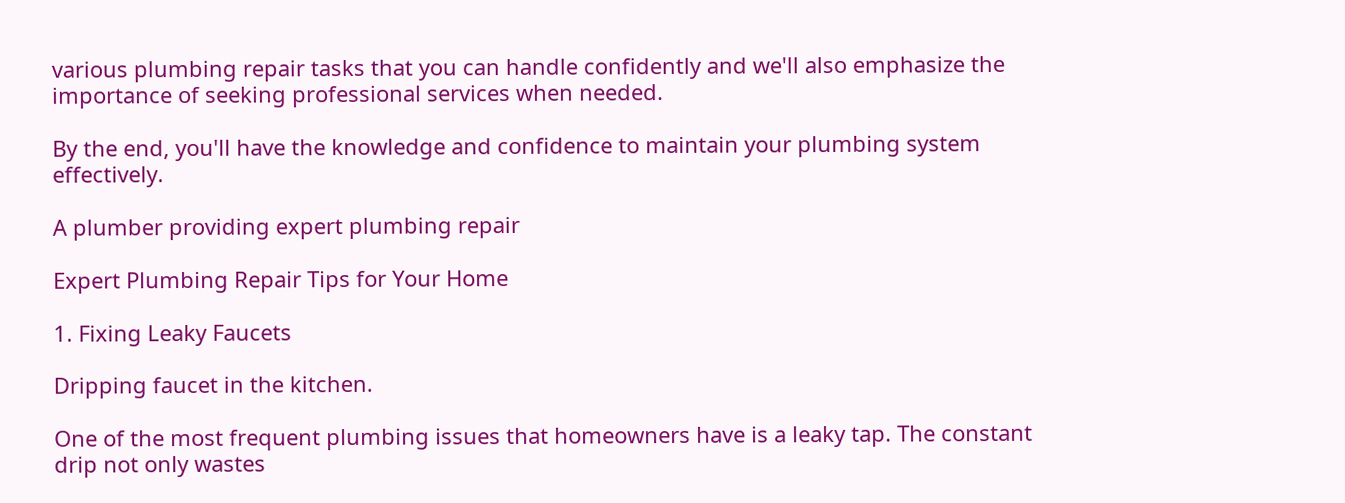various plumbing repair tasks that you can handle confidently and we'll also emphasize the importance of seeking professional services when needed.

By the end, you'll have the knowledge and confidence to maintain your plumbing system effectively.

A plumber providing expert plumbing repair

Expert Plumbing Repair Tips for Your Home

1. Fixing Leaky Faucets

Dripping faucet in the kitchen.

One of the most frequent plumbing issues that homeowners have is a leaky tap. The constant drip not only wastes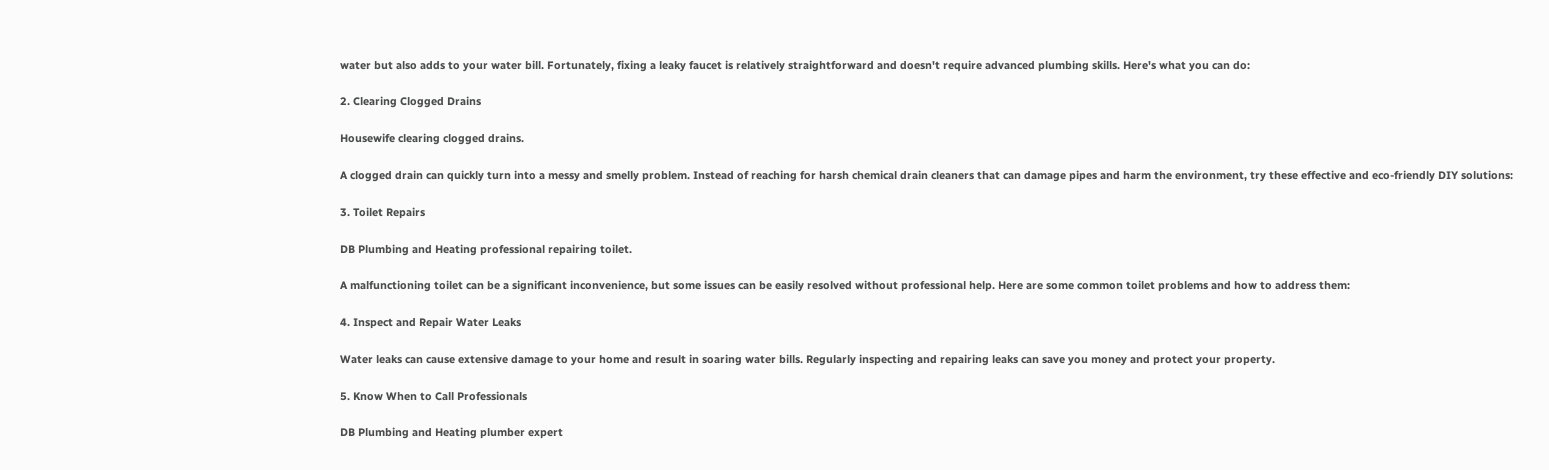water but also adds to your water bill. Fortunately, fixing a leaky faucet is relatively straightforward and doesn't require advanced plumbing skills. Here's what you can do:

2. Clearing Clogged Drains

Housewife clearing clogged drains.

A clogged drain can quickly turn into a messy and smelly problem. Instead of reaching for harsh chemical drain cleaners that can damage pipes and harm the environment, try these effective and eco-friendly DIY solutions:

3. Toilet Repairs

DB Plumbing and Heating professional repairing toilet.

A malfunctioning toilet can be a significant inconvenience, but some issues can be easily resolved without professional help. Here are some common toilet problems and how to address them:

4. Inspect and Repair Water Leaks

Water leaks can cause extensive damage to your home and result in soaring water bills. Regularly inspecting and repairing leaks can save you money and protect your property.

5. Know When to Call Professionals

DB Plumbing and Heating plumber expert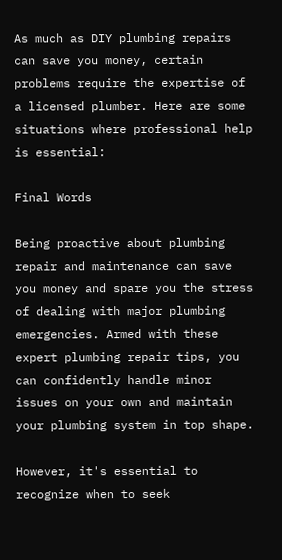As much as DIY plumbing repairs can save you money, certain problems require the expertise of a licensed plumber. Here are some situations where professional help is essential:

Final Words

Being proactive about plumbing repair and maintenance can save you money and spare you the stress of dealing with major plumbing emergencies. Armed with these expert plumbing repair tips, you can confidently handle minor issues on your own and maintain your plumbing system in top shape.

However, it's essential to recognize when to seek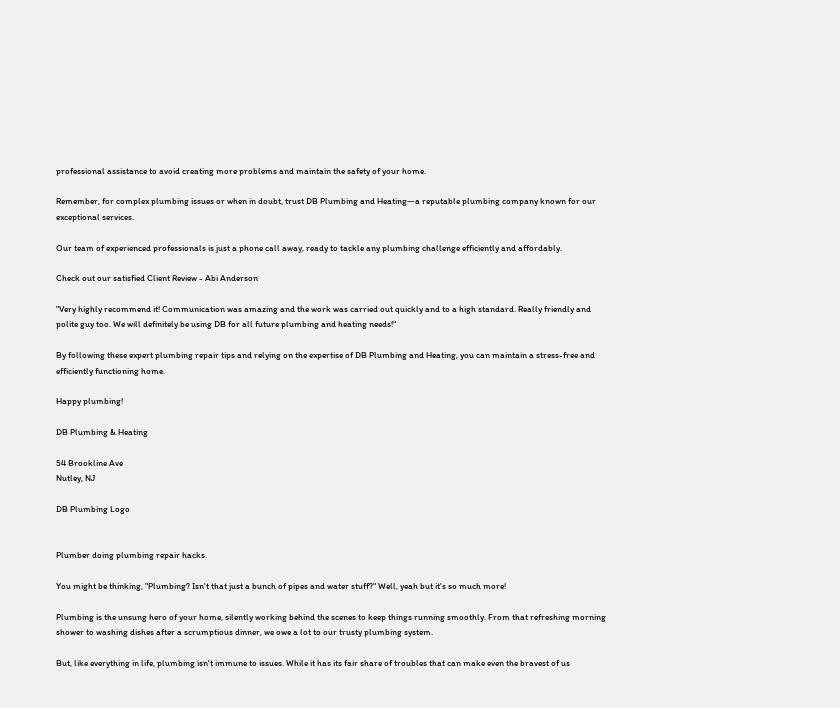professional assistance to avoid creating more problems and maintain the safety of your home.

Remember, for complex plumbing issues or when in doubt, trust DB Plumbing and Heating—a reputable plumbing company known for our exceptional services.

Our team of experienced professionals is just a phone call away, ready to tackle any plumbing challenge efficiently and affordably.

Check out our satisfied Client Review - Abi Anderson

"Very highly recommend it! Communication was amazing and the work was carried out quickly and to a high standard. Really friendly and polite guy too. We will definitely be using DB for all future plumbing and heating needs!"

By following these expert plumbing repair tips and relying on the expertise of DB Plumbing and Heating, you can maintain a stress-free and efficiently functioning home.

Happy plumbing!

DB Plumbing & Heating

54 Brookline Ave
Nutley, NJ

DB Plumbing Logo


Plumber doing plumbing repair hacks.

You might be thinking, "Plumbing? Isn't that just a bunch of pipes and water stuff?" Well, yeah but it's so much more!

Plumbing is the unsung hero of your home, silently working behind the scenes to keep things running smoothly. From that refreshing morning shower to washing dishes after a scrumptious dinner, we owe a lot to our trusty plumbing system.

But, like everything in life, plumbing isn't immune to issues. While it has its fair share of troubles that can make even the bravest of us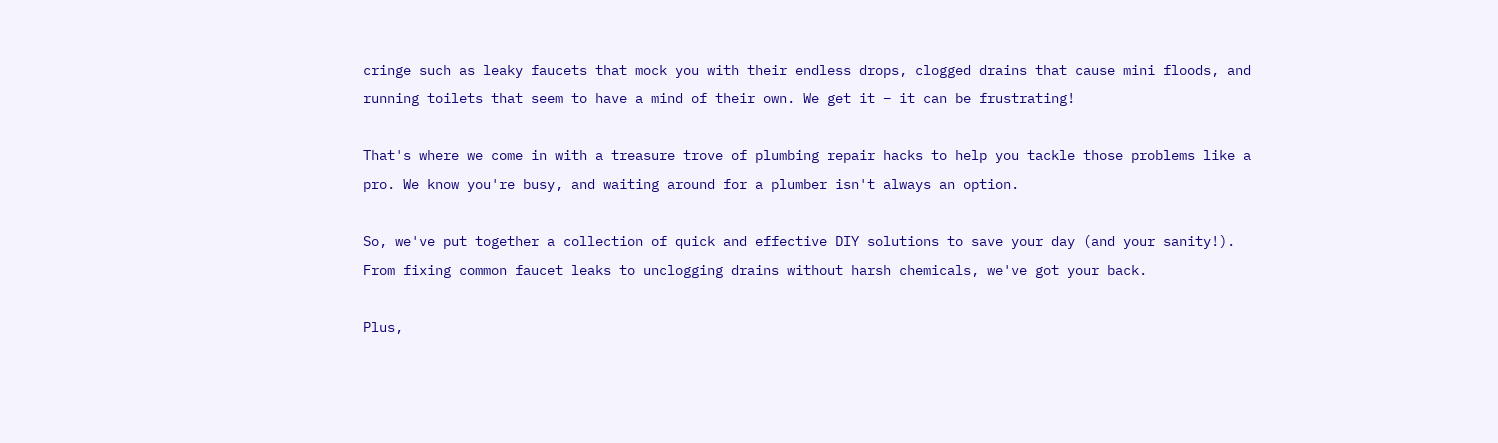cringe such as leaky faucets that mock you with their endless drops, clogged drains that cause mini floods, and running toilets that seem to have a mind of their own. We get it – it can be frustrating!

That's where we come in with a treasure trove of plumbing repair hacks to help you tackle those problems like a pro. We know you're busy, and waiting around for a plumber isn't always an option.

So, we've put together a collection of quick and effective DIY solutions to save your day (and your sanity!). From fixing common faucet leaks to unclogging drains without harsh chemicals, we've got your back.

Plus,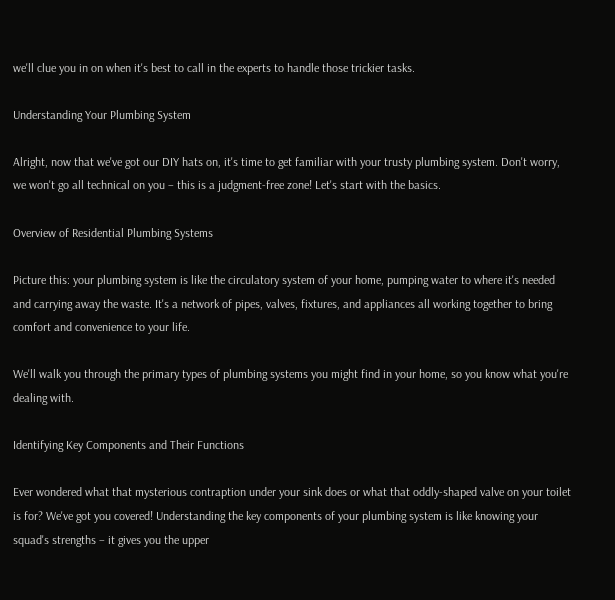we'll clue you in on when it's best to call in the experts to handle those trickier tasks.

Understanding Your Plumbing System

Alright, now that we've got our DIY hats on, it's time to get familiar with your trusty plumbing system. Don't worry, we won't go all technical on you – this is a judgment-free zone! Let's start with the basics.

Overview of Residential Plumbing Systems

Picture this: your plumbing system is like the circulatory system of your home, pumping water to where it's needed and carrying away the waste. It's a network of pipes, valves, fixtures, and appliances all working together to bring comfort and convenience to your life.

We'll walk you through the primary types of plumbing systems you might find in your home, so you know what you're dealing with.

Identifying Key Components and Their Functions

Ever wondered what that mysterious contraption under your sink does or what that oddly-shaped valve on your toilet is for? We've got you covered! Understanding the key components of your plumbing system is like knowing your squad's strengths – it gives you the upper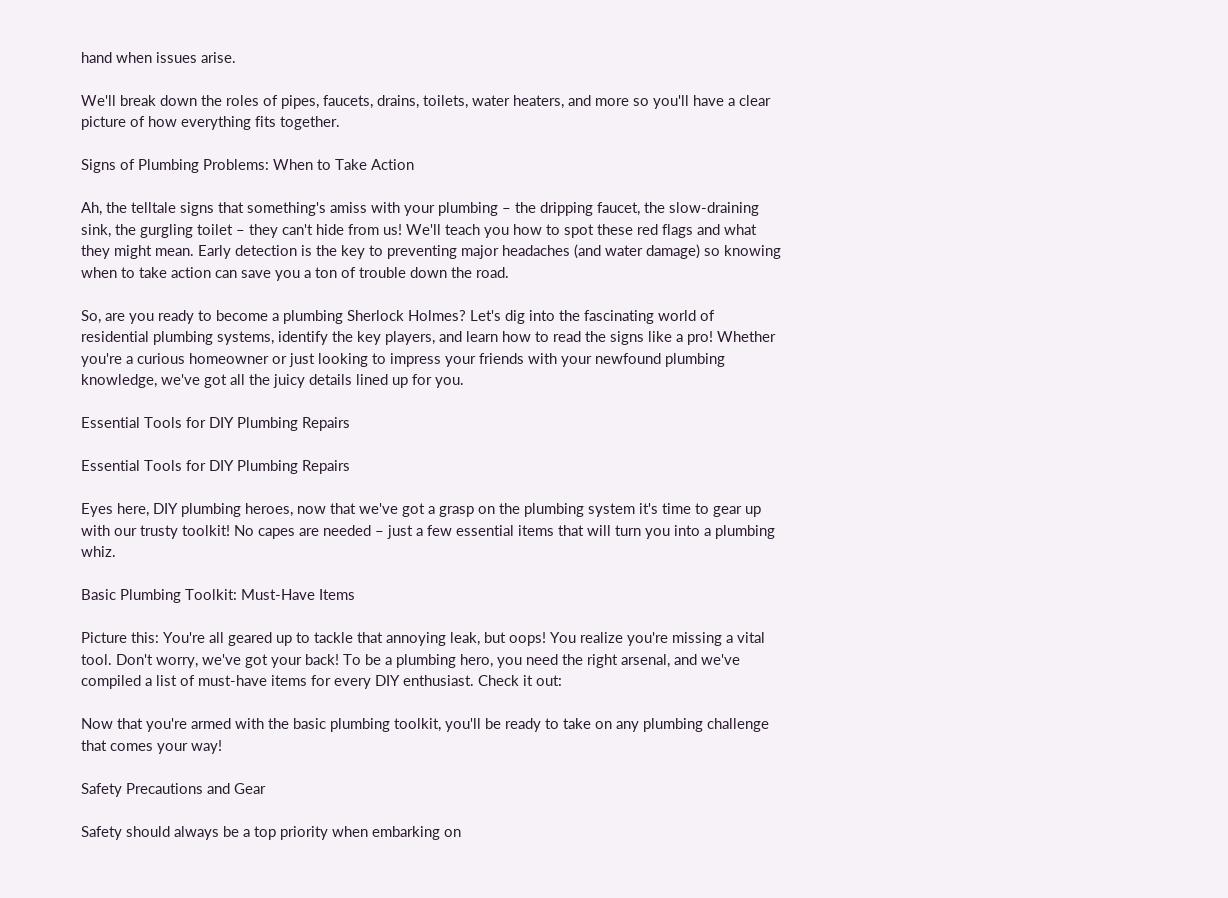hand when issues arise.

We'll break down the roles of pipes, faucets, drains, toilets, water heaters, and more so you'll have a clear picture of how everything fits together.

Signs of Plumbing Problems: When to Take Action

Ah, the telltale signs that something's amiss with your plumbing – the dripping faucet, the slow-draining sink, the gurgling toilet – they can't hide from us! We'll teach you how to spot these red flags and what they might mean. Early detection is the key to preventing major headaches (and water damage) so knowing when to take action can save you a ton of trouble down the road.

So, are you ready to become a plumbing Sherlock Holmes? Let's dig into the fascinating world of residential plumbing systems, identify the key players, and learn how to read the signs like a pro! Whether you're a curious homeowner or just looking to impress your friends with your newfound plumbing knowledge, we've got all the juicy details lined up for you.

Essential Tools for DIY Plumbing Repairs

Essential Tools for DIY Plumbing Repairs

Eyes here, DIY plumbing heroes, now that we've got a grasp on the plumbing system it's time to gear up with our trusty toolkit! No capes are needed – just a few essential items that will turn you into a plumbing whiz.

Basic Plumbing Toolkit: Must-Have Items

Picture this: You're all geared up to tackle that annoying leak, but oops! You realize you're missing a vital tool. Don't worry, we've got your back! To be a plumbing hero, you need the right arsenal, and we've compiled a list of must-have items for every DIY enthusiast. Check it out:

Now that you're armed with the basic plumbing toolkit, you'll be ready to take on any plumbing challenge that comes your way!

Safety Precautions and Gear

Safety should always be a top priority when embarking on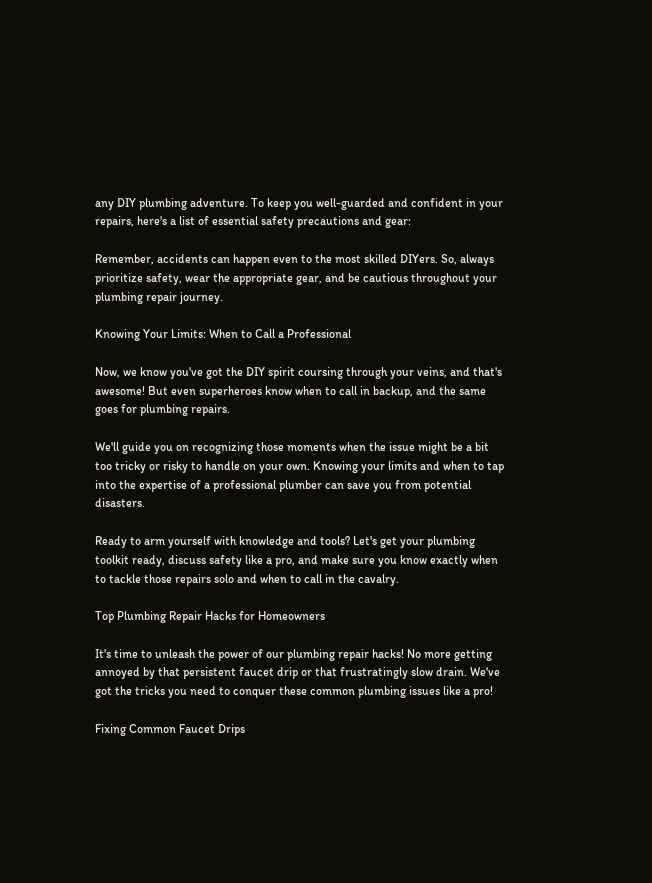any DIY plumbing adventure. To keep you well-guarded and confident in your repairs, here's a list of essential safety precautions and gear:

Remember, accidents can happen even to the most skilled DIYers. So, always prioritize safety, wear the appropriate gear, and be cautious throughout your plumbing repair journey.

Knowing Your Limits: When to Call a Professional

Now, we know you've got the DIY spirit coursing through your veins, and that's awesome! But even superheroes know when to call in backup, and the same goes for plumbing repairs.

We'll guide you on recognizing those moments when the issue might be a bit too tricky or risky to handle on your own. Knowing your limits and when to tap into the expertise of a professional plumber can save you from potential disasters.

Ready to arm yourself with knowledge and tools? Let's get your plumbing toolkit ready, discuss safety like a pro, and make sure you know exactly when to tackle those repairs solo and when to call in the cavalry.

Top Plumbing Repair Hacks for Homeowners

It's time to unleash the power of our plumbing repair hacks! No more getting annoyed by that persistent faucet drip or that frustratingly slow drain. We've got the tricks you need to conquer these common plumbing issues like a pro!

Fixing Common Faucet Drips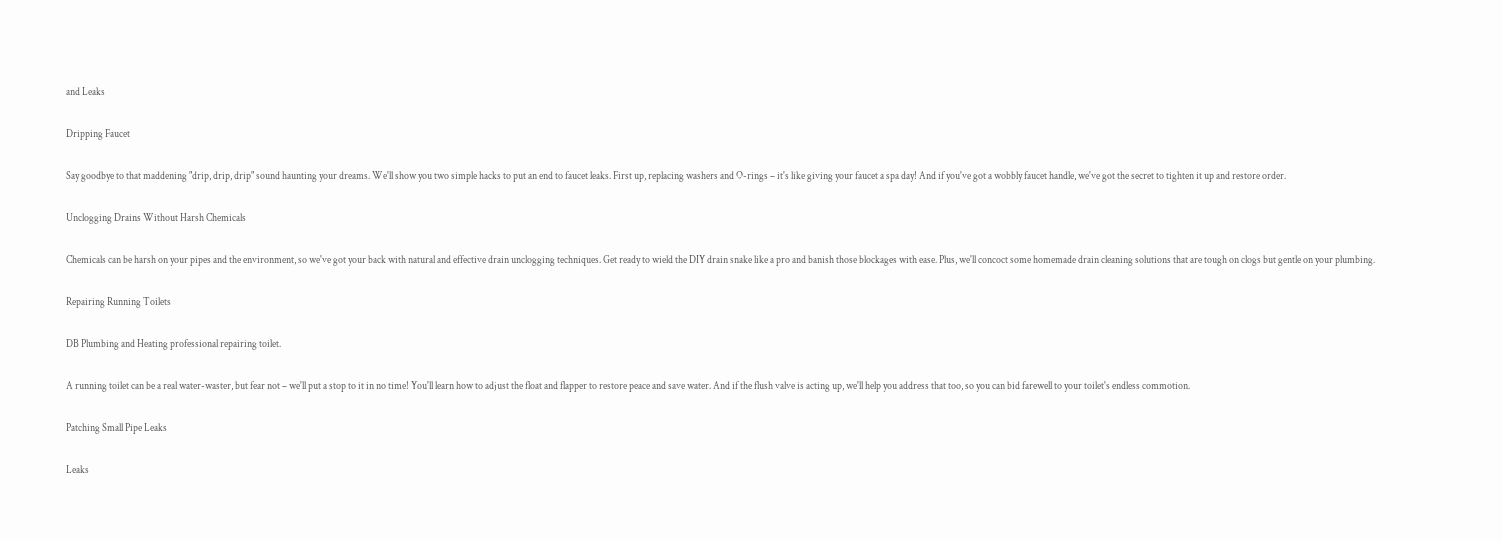and Leaks

Dripping Faucet

Say goodbye to that maddening "drip, drip, drip" sound haunting your dreams. We'll show you two simple hacks to put an end to faucet leaks. First up, replacing washers and O-rings – it's like giving your faucet a spa day! And if you've got a wobbly faucet handle, we've got the secret to tighten it up and restore order.

Unclogging Drains Without Harsh Chemicals

Chemicals can be harsh on your pipes and the environment, so we've got your back with natural and effective drain unclogging techniques. Get ready to wield the DIY drain snake like a pro and banish those blockages with ease. Plus, we'll concoct some homemade drain cleaning solutions that are tough on clogs but gentle on your plumbing.

Repairing Running Toilets

DB Plumbing and Heating professional repairing toilet.

A running toilet can be a real water-waster, but fear not – we'll put a stop to it in no time! You'll learn how to adjust the float and flapper to restore peace and save water. And if the flush valve is acting up, we'll help you address that too, so you can bid farewell to your toilet's endless commotion.

Patching Small Pipe Leaks

Leaks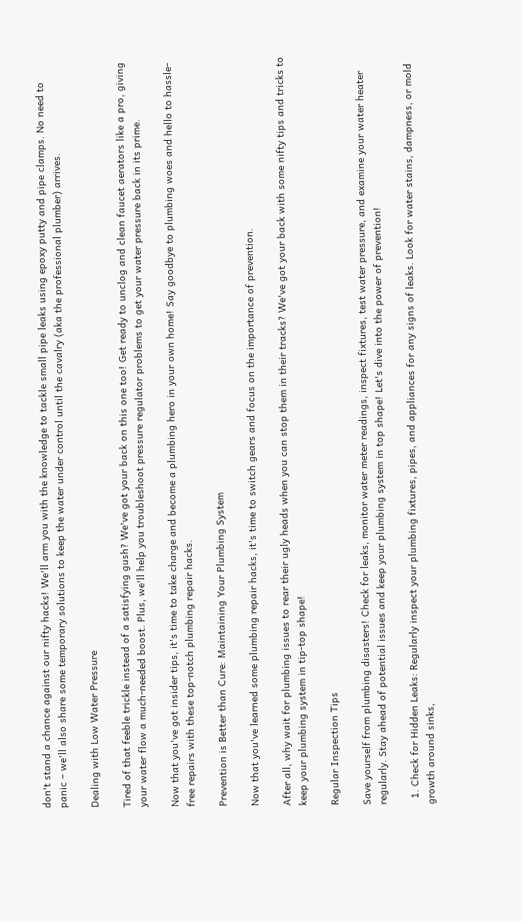don't stand a chance against our nifty hacks! We'll arm you with the knowledge to tackle small pipe leaks using epoxy putty and pipe clamps. No need to panic – we'll also share some temporary solutions to keep the water under control until the cavalry (aka the professional plumber) arrives.

Dealing with Low Water Pressure

Tired of that feeble trickle instead of a satisfying gush? We've got your back on this one too! Get ready to unclog and clean faucet aerators like a pro, giving your water flow a much-needed boost. Plus, we'll help you troubleshoot pressure regulator problems to get your water pressure back in its prime.

Now that you've got insider tips, it's time to take charge and become a plumbing hero in your own home! Say goodbye to plumbing woes and hello to hassle-free repairs with these top-notch plumbing repair hacks.

Prevention is Better than Cure: Maintaining Your Plumbing System

Now that you've learned some plumbing repair hacks, it's time to switch gears and focus on the importance of prevention.

After all, why wait for plumbing issues to rear their ugly heads when you can stop them in their tracks? We've got your back with some nifty tips and tricks to keep your plumbing system in tip-top shape!

Regular Inspection Tips

Save yourself from plumbing disasters! Check for leaks, monitor water meter readings, inspect fixtures, test water pressure, and examine your water heater regularly. Stay ahead of potential issues and keep your plumbing system in top shape! Let's dive into the power of prevention!

  1. Check for Hidden Leaks: Regularly inspect your plumbing fixtures, pipes, and appliances for any signs of leaks. Look for water stains, dampness, or mold growth around sinks,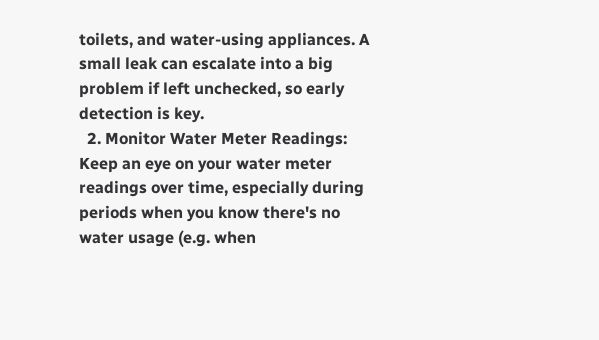toilets, and water-using appliances. A small leak can escalate into a big problem if left unchecked, so early detection is key.
  2. Monitor Water Meter Readings: Keep an eye on your water meter readings over time, especially during periods when you know there's no water usage (e.g. when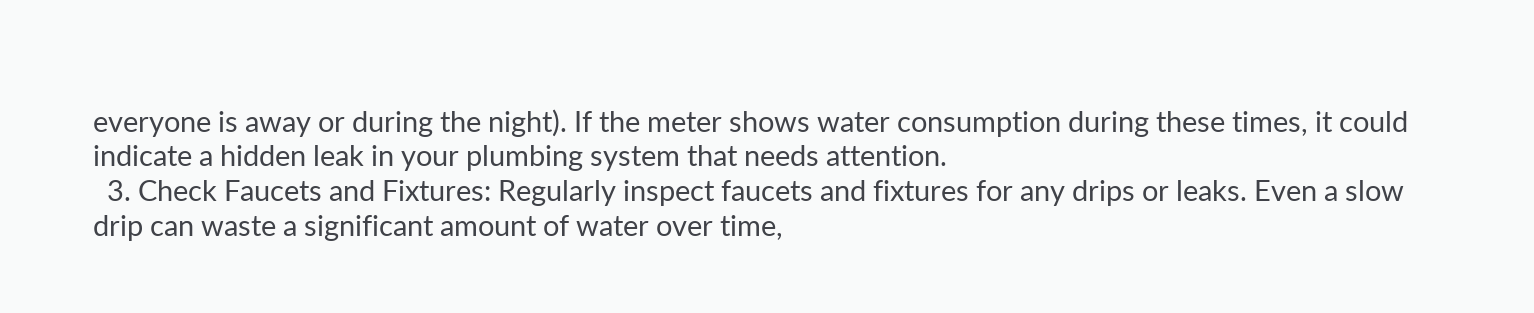everyone is away or during the night). If the meter shows water consumption during these times, it could indicate a hidden leak in your plumbing system that needs attention.
  3. Check Faucets and Fixtures: Regularly inspect faucets and fixtures for any drips or leaks. Even a slow drip can waste a significant amount of water over time,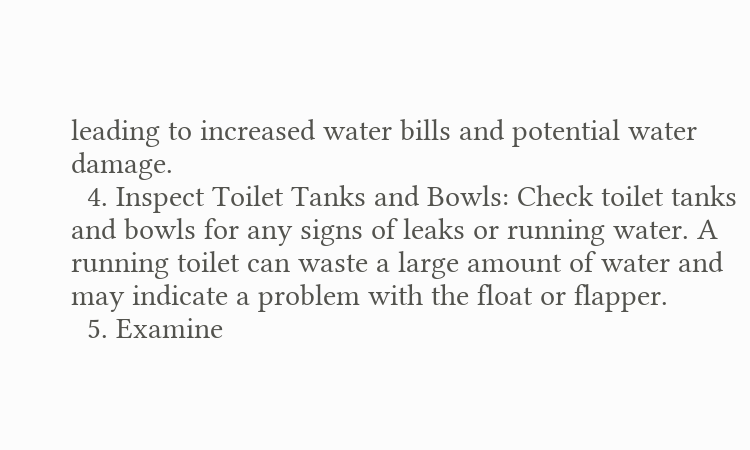leading to increased water bills and potential water damage.
  4. Inspect Toilet Tanks and Bowls: Check toilet tanks and bowls for any signs of leaks or running water. A running toilet can waste a large amount of water and may indicate a problem with the float or flapper.
  5. Examine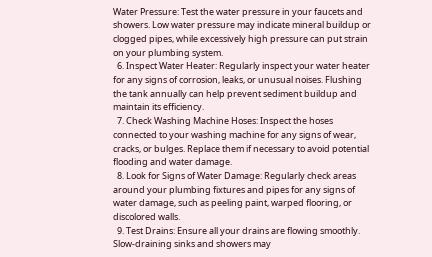Water Pressure: Test the water pressure in your faucets and showers. Low water pressure may indicate mineral buildup or clogged pipes, while excessively high pressure can put strain on your plumbing system.
  6. Inspect Water Heater: Regularly inspect your water heater for any signs of corrosion, leaks, or unusual noises. Flushing the tank annually can help prevent sediment buildup and maintain its efficiency.
  7. Check Washing Machine Hoses: Inspect the hoses connected to your washing machine for any signs of wear, cracks, or bulges. Replace them if necessary to avoid potential flooding and water damage.
  8. Look for Signs of Water Damage: Regularly check areas around your plumbing fixtures and pipes for any signs of water damage, such as peeling paint, warped flooring, or discolored walls.
  9. Test Drains: Ensure all your drains are flowing smoothly. Slow-draining sinks and showers may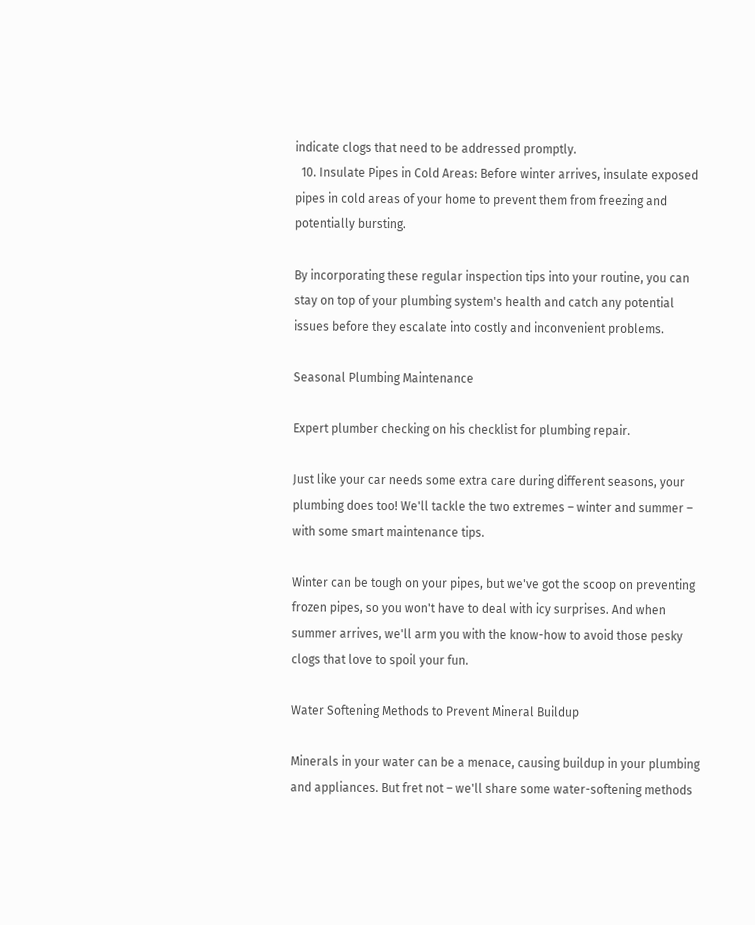indicate clogs that need to be addressed promptly.
  10. Insulate Pipes in Cold Areas: Before winter arrives, insulate exposed pipes in cold areas of your home to prevent them from freezing and potentially bursting.

By incorporating these regular inspection tips into your routine, you can stay on top of your plumbing system's health and catch any potential issues before they escalate into costly and inconvenient problems.

Seasonal Plumbing Maintenance

Expert plumber checking on his checklist for plumbing repair.

Just like your car needs some extra care during different seasons, your plumbing does too! We'll tackle the two extremes – winter and summer – with some smart maintenance tips.

Winter can be tough on your pipes, but we've got the scoop on preventing frozen pipes, so you won't have to deal with icy surprises. And when summer arrives, we'll arm you with the know-how to avoid those pesky clogs that love to spoil your fun.

Water Softening Methods to Prevent Mineral Buildup

Minerals in your water can be a menace, causing buildup in your plumbing and appliances. But fret not – we'll share some water-softening methods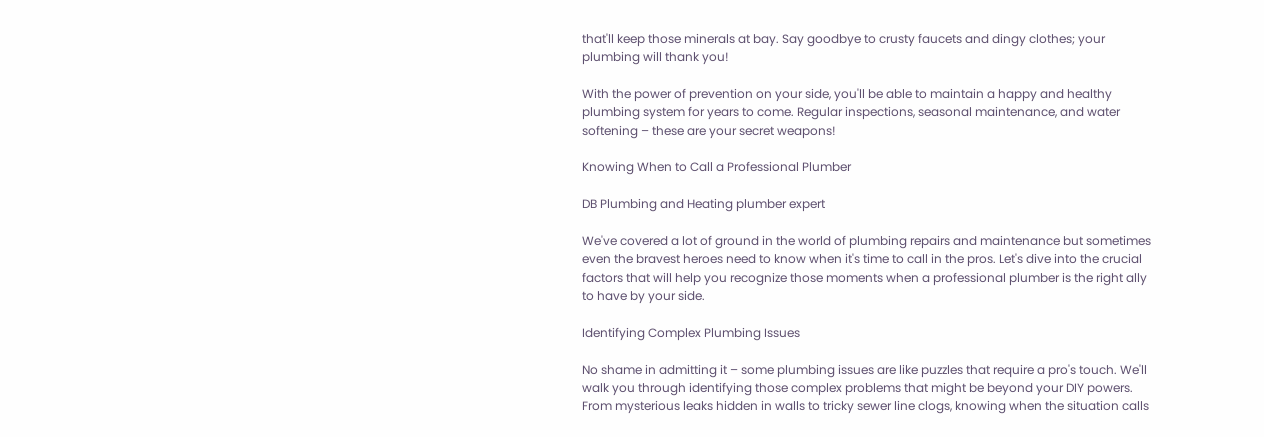that'll keep those minerals at bay. Say goodbye to crusty faucets and dingy clothes; your plumbing will thank you!

With the power of prevention on your side, you'll be able to maintain a happy and healthy plumbing system for years to come. Regular inspections, seasonal maintenance, and water softening – these are your secret weapons!

Knowing When to Call a Professional Plumber

DB Plumbing and Heating plumber expert

We've covered a lot of ground in the world of plumbing repairs and maintenance but sometimes even the bravest heroes need to know when it's time to call in the pros. Let's dive into the crucial factors that will help you recognize those moments when a professional plumber is the right ally to have by your side.

Identifying Complex Plumbing Issues

No shame in admitting it – some plumbing issues are like puzzles that require a pro's touch. We'll walk you through identifying those complex problems that might be beyond your DIY powers. From mysterious leaks hidden in walls to tricky sewer line clogs, knowing when the situation calls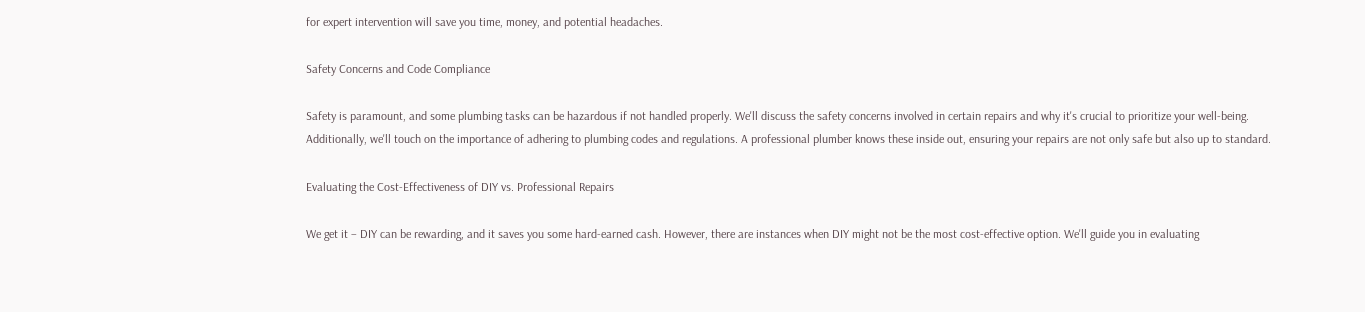for expert intervention will save you time, money, and potential headaches.

Safety Concerns and Code Compliance

Safety is paramount, and some plumbing tasks can be hazardous if not handled properly. We'll discuss the safety concerns involved in certain repairs and why it's crucial to prioritize your well-being. Additionally, we'll touch on the importance of adhering to plumbing codes and regulations. A professional plumber knows these inside out, ensuring your repairs are not only safe but also up to standard.

Evaluating the Cost-Effectiveness of DIY vs. Professional Repairs

We get it – DIY can be rewarding, and it saves you some hard-earned cash. However, there are instances when DIY might not be the most cost-effective option. We'll guide you in evaluating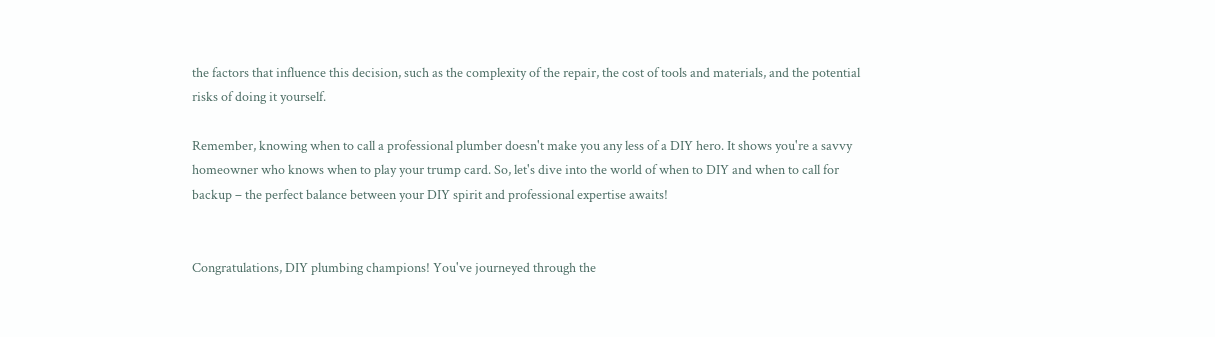the factors that influence this decision, such as the complexity of the repair, the cost of tools and materials, and the potential risks of doing it yourself.

Remember, knowing when to call a professional plumber doesn't make you any less of a DIY hero. It shows you're a savvy homeowner who knows when to play your trump card. So, let's dive into the world of when to DIY and when to call for backup – the perfect balance between your DIY spirit and professional expertise awaits!


Congratulations, DIY plumbing champions! You've journeyed through the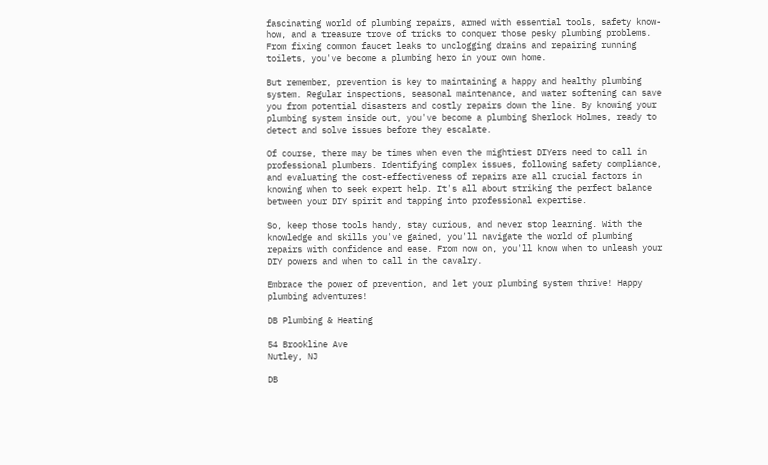fascinating world of plumbing repairs, armed with essential tools, safety know-how, and a treasure trove of tricks to conquer those pesky plumbing problems. From fixing common faucet leaks to unclogging drains and repairing running toilets, you've become a plumbing hero in your own home.

But remember, prevention is key to maintaining a happy and healthy plumbing system. Regular inspections, seasonal maintenance, and water softening can save you from potential disasters and costly repairs down the line. By knowing your plumbing system inside out, you've become a plumbing Sherlock Holmes, ready to detect and solve issues before they escalate.

Of course, there may be times when even the mightiest DIYers need to call in professional plumbers. Identifying complex issues, following safety compliance, and evaluating the cost-effectiveness of repairs are all crucial factors in knowing when to seek expert help. It's all about striking the perfect balance between your DIY spirit and tapping into professional expertise.

So, keep those tools handy, stay curious, and never stop learning. With the knowledge and skills you've gained, you'll navigate the world of plumbing repairs with confidence and ease. From now on, you'll know when to unleash your DIY powers and when to call in the cavalry.

Embrace the power of prevention, and let your plumbing system thrive! Happy plumbing adventures!

DB Plumbing & Heating

54 Brookline Ave
Nutley, NJ

DB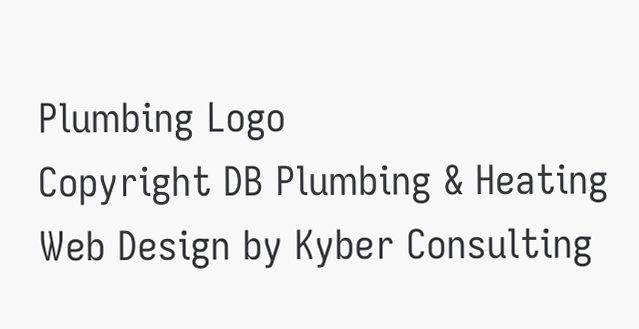Plumbing Logo
Copyright DB Plumbing & Heating
Web Design by Kyber Consulting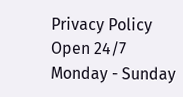Privacy Policy
Open 24/7
Monday - Sunday